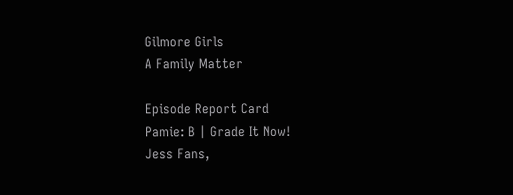Gilmore Girls
A Family Matter

Episode Report Card
Pamie: B | Grade It Now!
Jess Fans,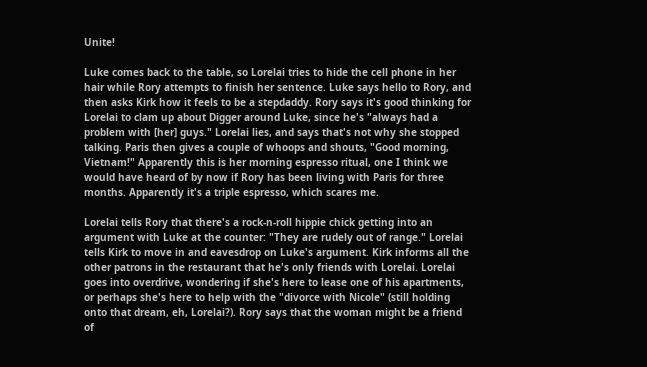Unite!

Luke comes back to the table, so Lorelai tries to hide the cell phone in her hair while Rory attempts to finish her sentence. Luke says hello to Rory, and then asks Kirk how it feels to be a stepdaddy. Rory says it's good thinking for Lorelai to clam up about Digger around Luke, since he's "always had a problem with [her] guys." Lorelai lies, and says that's not why she stopped talking. Paris then gives a couple of whoops and shouts, "Good morning, Vietnam!" Apparently this is her morning espresso ritual, one I think we would have heard of by now if Rory has been living with Paris for three months. Apparently it's a triple espresso, which scares me.

Lorelai tells Rory that there's a rock-n-roll hippie chick getting into an argument with Luke at the counter: "They are rudely out of range." Lorelai tells Kirk to move in and eavesdrop on Luke's argument. Kirk informs all the other patrons in the restaurant that he's only friends with Lorelai. Lorelai goes into overdrive, wondering if she's here to lease one of his apartments, or perhaps she's here to help with the "divorce with Nicole" (still holding onto that dream, eh, Lorelai?). Rory says that the woman might be a friend of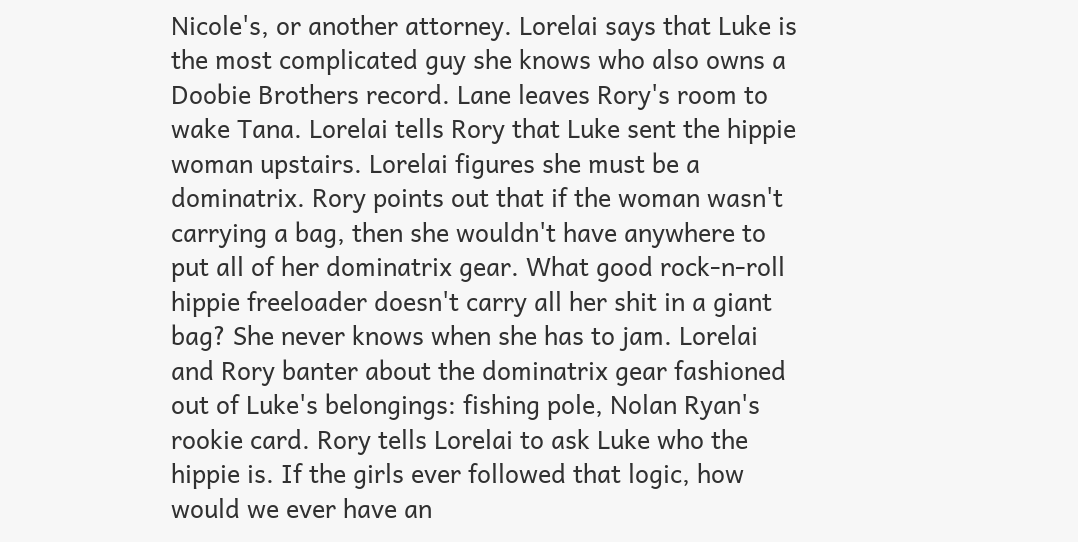Nicole's, or another attorney. Lorelai says that Luke is the most complicated guy she knows who also owns a Doobie Brothers record. Lane leaves Rory's room to wake Tana. Lorelai tells Rory that Luke sent the hippie woman upstairs. Lorelai figures she must be a dominatrix. Rory points out that if the woman wasn't carrying a bag, then she wouldn't have anywhere to put all of her dominatrix gear. What good rock-n-roll hippie freeloader doesn't carry all her shit in a giant bag? She never knows when she has to jam. Lorelai and Rory banter about the dominatrix gear fashioned out of Luke's belongings: fishing pole, Nolan Ryan's rookie card. Rory tells Lorelai to ask Luke who the hippie is. If the girls ever followed that logic, how would we ever have an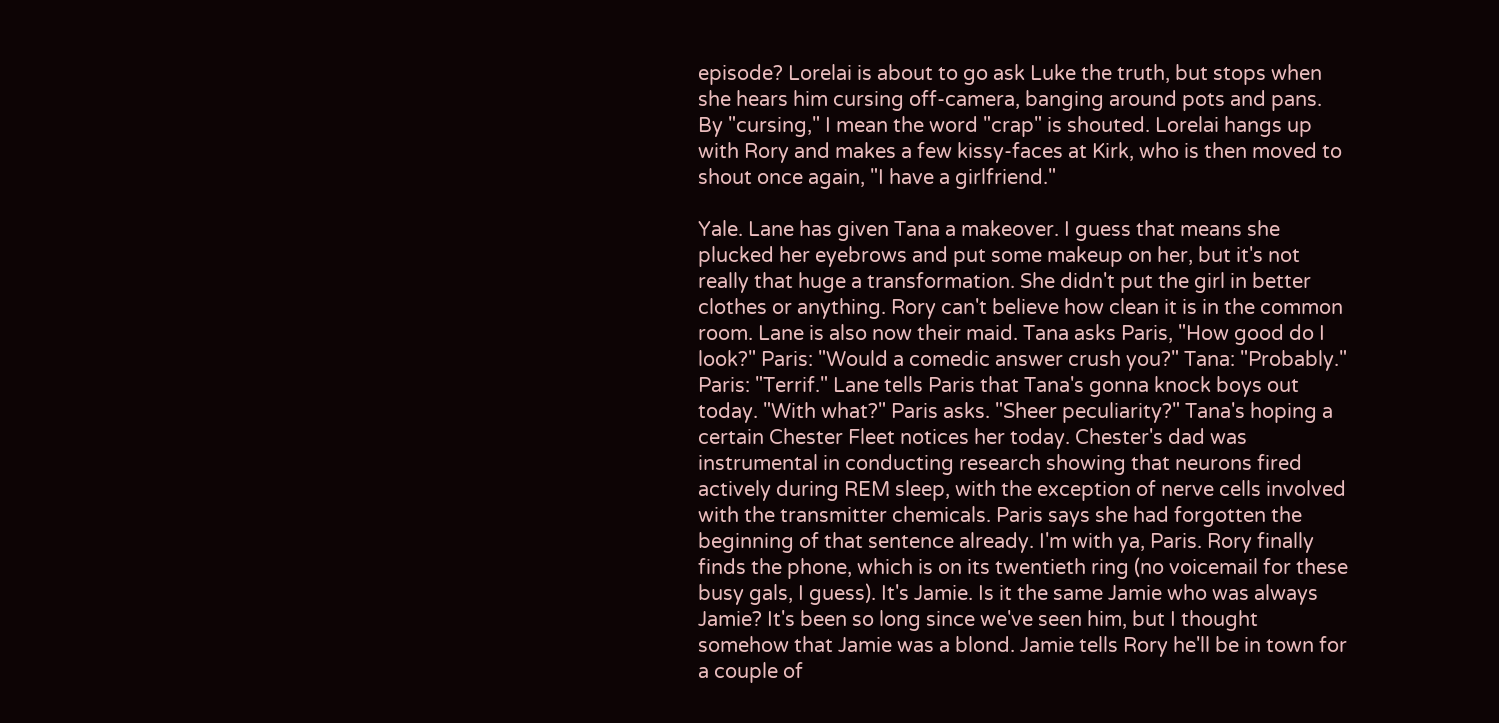episode? Lorelai is about to go ask Luke the truth, but stops when she hears him cursing off-camera, banging around pots and pans. By "cursing," I mean the word "crap" is shouted. Lorelai hangs up with Rory and makes a few kissy-faces at Kirk, who is then moved to shout once again, "I have a girlfriend."

Yale. Lane has given Tana a makeover. I guess that means she plucked her eyebrows and put some makeup on her, but it's not really that huge a transformation. She didn't put the girl in better clothes or anything. Rory can't believe how clean it is in the common room. Lane is also now their maid. Tana asks Paris, "How good do I look?" Paris: "Would a comedic answer crush you?" Tana: "Probably." Paris: "Terrif." Lane tells Paris that Tana's gonna knock boys out today. "With what?" Paris asks. "Sheer peculiarity?" Tana's hoping a certain Chester Fleet notices her today. Chester's dad was instrumental in conducting research showing that neurons fired actively during REM sleep, with the exception of nerve cells involved with the transmitter chemicals. Paris says she had forgotten the beginning of that sentence already. I'm with ya, Paris. Rory finally finds the phone, which is on its twentieth ring (no voicemail for these busy gals, I guess). It's Jamie. Is it the same Jamie who was always Jamie? It's been so long since we've seen him, but I thought somehow that Jamie was a blond. Jamie tells Rory he'll be in town for a couple of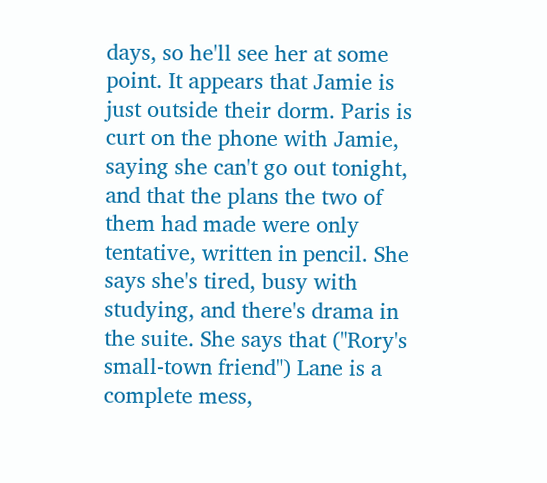days, so he'll see her at some point. It appears that Jamie is just outside their dorm. Paris is curt on the phone with Jamie, saying she can't go out tonight, and that the plans the two of them had made were only tentative, written in pencil. She says she's tired, busy with studying, and there's drama in the suite. She says that ("Rory's small-town friend") Lane is a complete mess,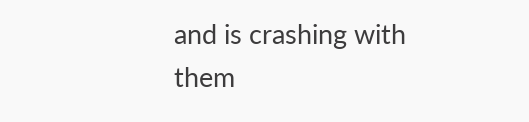and is crashing with them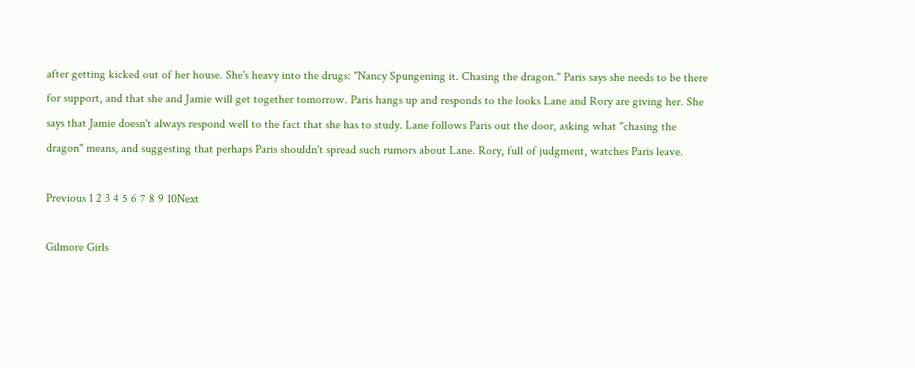after getting kicked out of her house. She's heavy into the drugs: "Nancy Spungening it. Chasing the dragon." Paris says she needs to be there for support, and that she and Jamie will get together tomorrow. Paris hangs up and responds to the looks Lane and Rory are giving her. She says that Jamie doesn't always respond well to the fact that she has to study. Lane follows Paris out the door, asking what "chasing the dragon" means, and suggesting that perhaps Paris shouldn't spread such rumors about Lane. Rory, full of judgment, watches Paris leave.

Previous 1 2 3 4 5 6 7 8 9 10Next

Gilmore Girls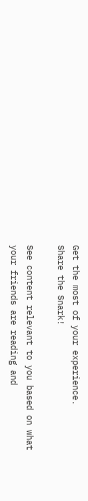Get the most of your experience.
Share the Snark!

See content relevant to you based on what your friends are reading and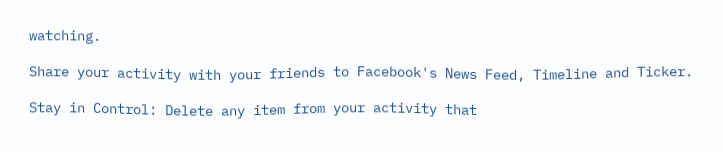watching.

Share your activity with your friends to Facebook's News Feed, Timeline and Ticker.

Stay in Control: Delete any item from your activity that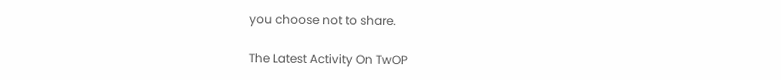you choose not to share.

The Latest Activity On TwOP